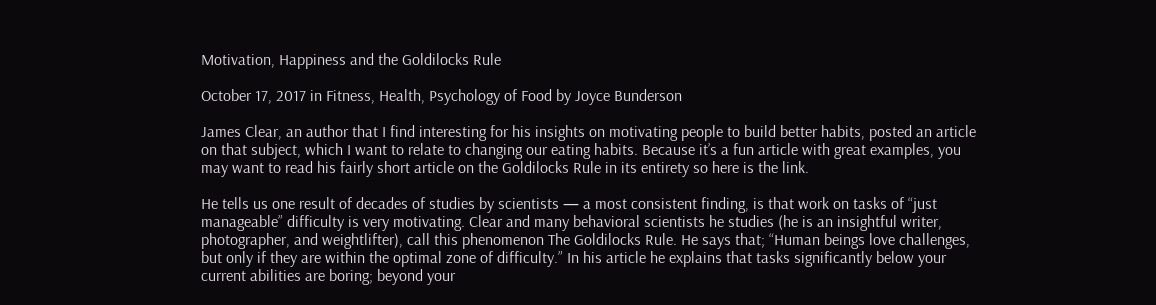Motivation, Happiness and the Goldilocks Rule

October 17, 2017 in Fitness, Health, Psychology of Food by Joyce Bunderson

James Clear, an author that I find interesting for his insights on motivating people to build better habits, posted an article on that subject, which I want to relate to changing our eating habits. Because it’s a fun article with great examples, you may want to read his fairly short article on the Goldilocks Rule in its entirety so here is the link.

He tells us one result of decades of studies by scientists — a most consistent finding, is that work on tasks of “just manageable” difficulty is very motivating. Clear and many behavioral scientists he studies (he is an insightful writer, photographer, and weightlifter), call this phenomenon The Goldilocks Rule. He says that; “Human beings love challenges, but only if they are within the optimal zone of difficulty.” In his article he explains that tasks significantly below your current abilities are boring; beyond your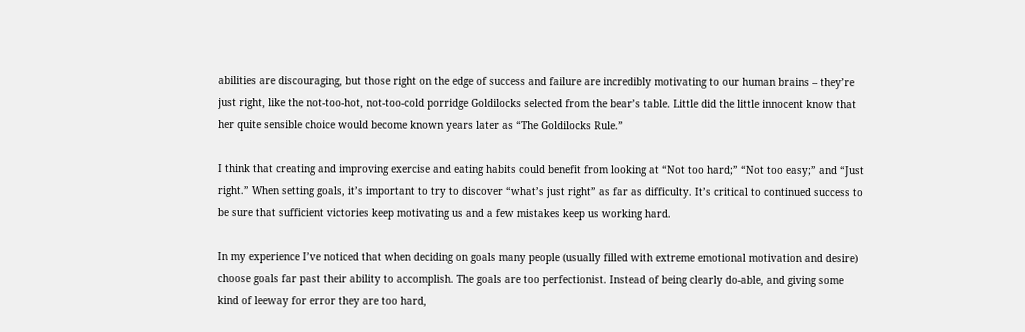abilities are discouraging, but those right on the edge of success and failure are incredibly motivating to our human brains – they’re just right, like the not-too-hot, not-too-cold porridge Goldilocks selected from the bear’s table. Little did the little innocent know that her quite sensible choice would become known years later as “The Goldilocks Rule.”

I think that creating and improving exercise and eating habits could benefit from looking at “Not too hard;” “Not too easy;” and “Just right.” When setting goals, it’s important to try to discover “what’s just right” as far as difficulty. It’s critical to continued success to be sure that sufficient victories keep motivating us and a few mistakes keep us working hard.

In my experience I’ve noticed that when deciding on goals many people (usually filled with extreme emotional motivation and desire) choose goals far past their ability to accomplish. The goals are too perfectionist. Instead of being clearly do-able, and giving some kind of leeway for error they are too hard,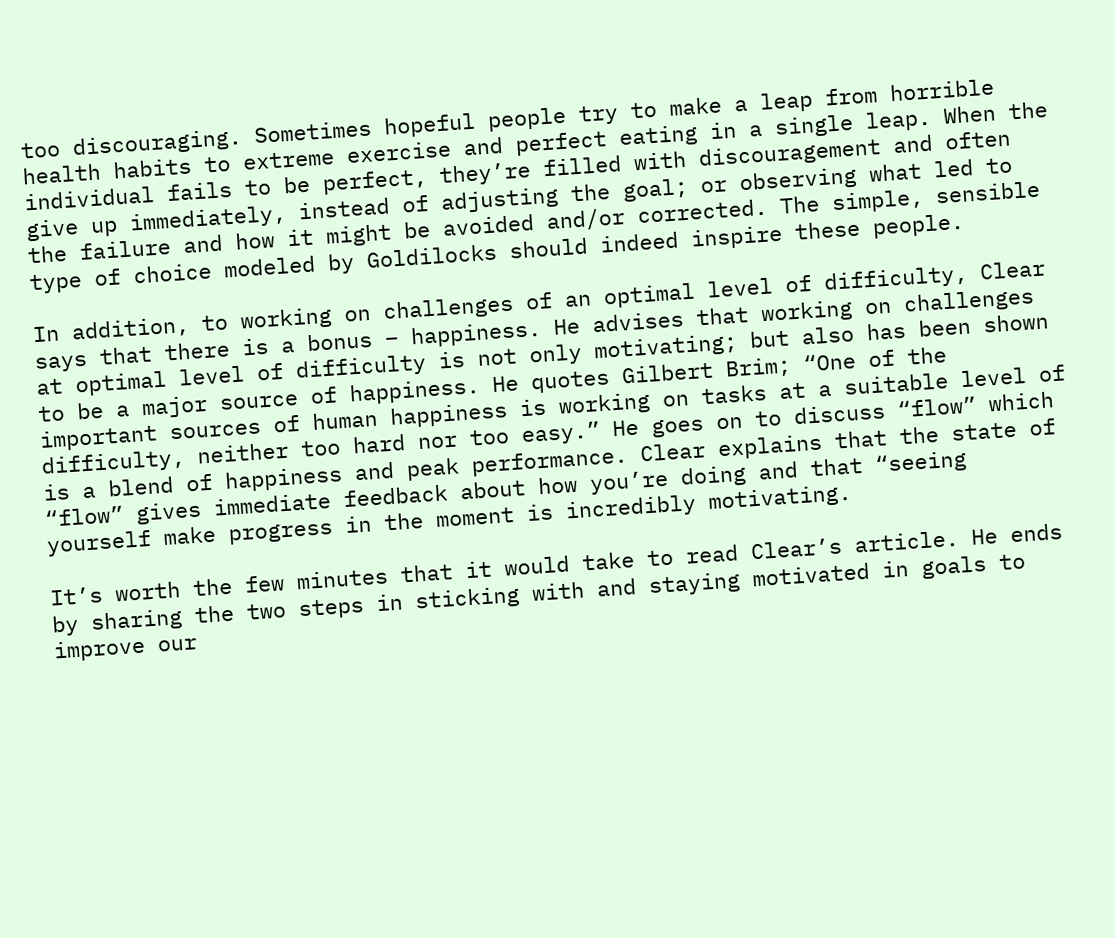too discouraging. Sometimes hopeful people try to make a leap from horrible health habits to extreme exercise and perfect eating in a single leap. When the individual fails to be perfect, they’re filled with discouragement and often give up immediately, instead of adjusting the goal; or observing what led to the failure and how it might be avoided and/or corrected. The simple, sensible type of choice modeled by Goldilocks should indeed inspire these people.

In addition, to working on challenges of an optimal level of difficulty, Clear says that there is a bonus – happiness. He advises that working on challenges at optimal level of difficulty is not only motivating; but also has been shown to be a major source of happiness. He quotes Gilbert Brim; “One of the important sources of human happiness is working on tasks at a suitable level of difficulty, neither too hard nor too easy.” He goes on to discuss “flow” which is a blend of happiness and peak performance. Clear explains that the state of “flow” gives immediate feedback about how you’re doing and that “seeing yourself make progress in the moment is incredibly motivating.

It’s worth the few minutes that it would take to read Clear’s article. He ends by sharing the two steps in sticking with and staying motivated in goals to improve our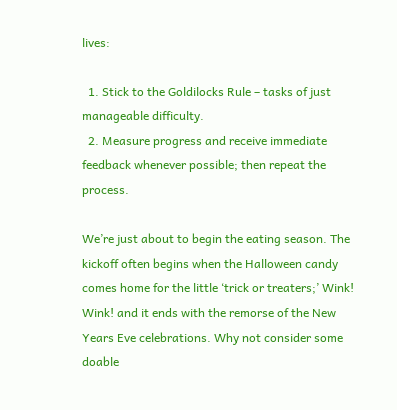lives:

  1. Stick to the Goldilocks Rule – tasks of just manageable difficulty.
  2. Measure progress and receive immediate feedback whenever possible; then repeat the process.

We’re just about to begin the eating season. The kickoff often begins when the Halloween candy comes home for the little ‘trick or treaters;’ Wink! Wink! and it ends with the remorse of the New Years Eve celebrations. Why not consider some doable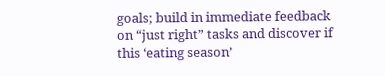goals; build in immediate feedback on “just right” tasks and discover if this ‘eating season’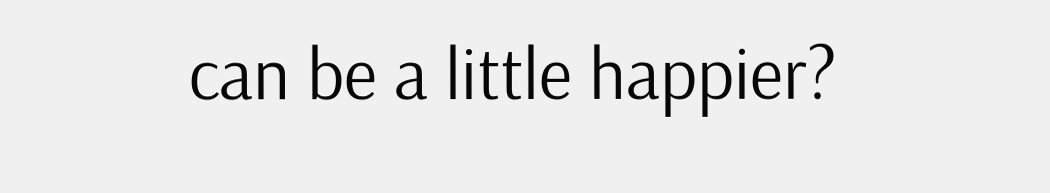can be a little happier?